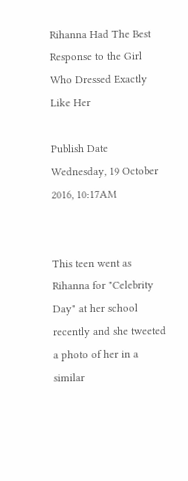Rihanna Had The Best Response to the Girl Who Dressed Exactly Like Her

Publish Date
Wednesday, 19 October 2016, 10:17AM


This teen went as Rihanna for "Celebrity Day" at her school recently and she tweeted a photo of her in a similar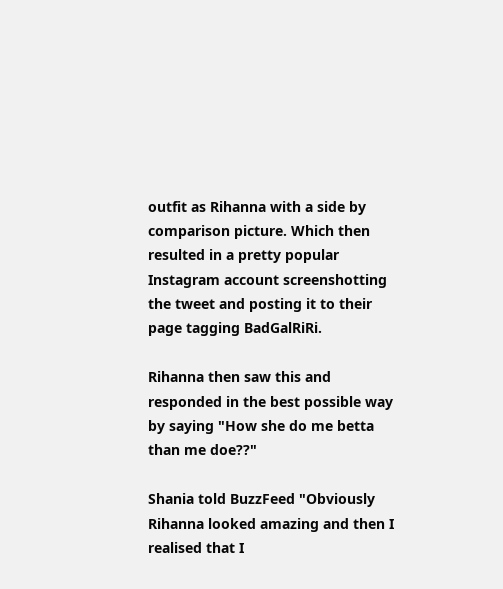outfit as Rihanna with a side by comparison picture. Which then resulted in a pretty popular Instagram account screenshotting the tweet and posting it to their page tagging BadGalRiRi.

Rihanna then saw this and responded in the best possible way by saying "How she do me betta than me doe??"

Shania told BuzzFeed "Obviously Rihanna looked amazing and then I realised that I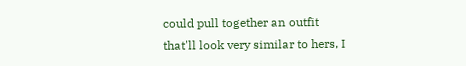could pull together an outfit that'll look very similar to hers, I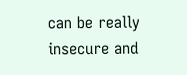can be really insecure and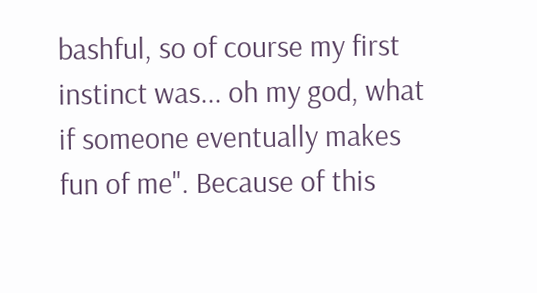bashful, so of course my first instinct was... oh my god, what if someone eventually makes fun of me". Because of this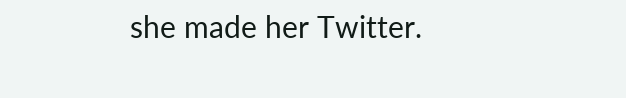she made her Twitter.